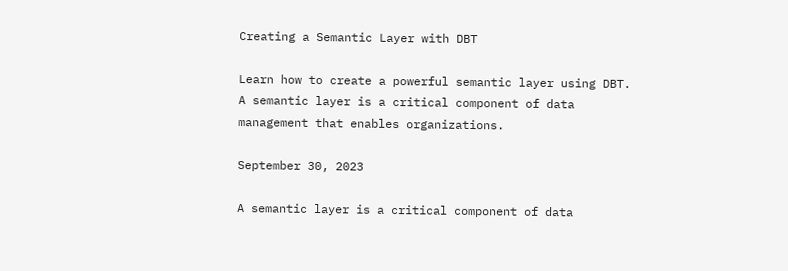Creating a Semantic Layer with DBT

Learn how to create a powerful semantic layer using DBT. A semantic layer is a critical component of data management that enables organizations.

September 30, 2023

A semantic layer is a critical component of data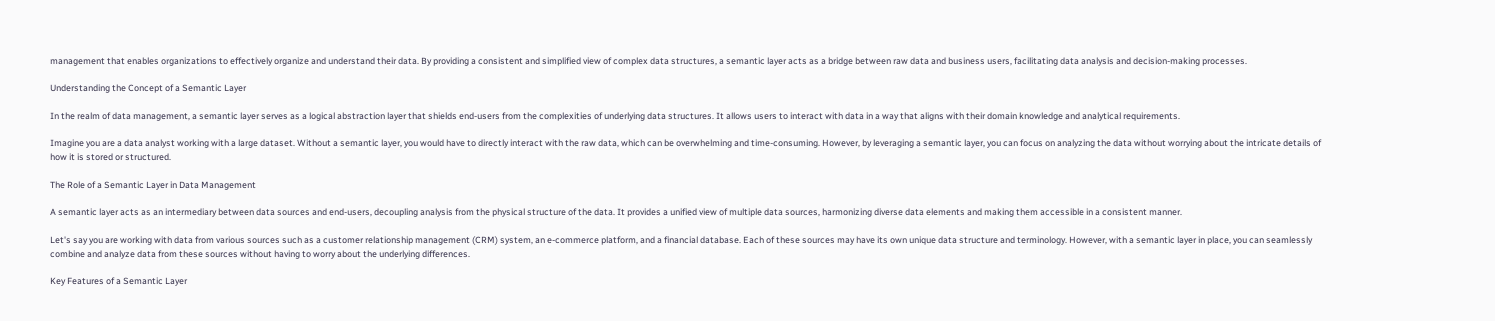management that enables organizations to effectively organize and understand their data. By providing a consistent and simplified view of complex data structures, a semantic layer acts as a bridge between raw data and business users, facilitating data analysis and decision-making processes.

Understanding the Concept of a Semantic Layer

In the realm of data management, a semantic layer serves as a logical abstraction layer that shields end-users from the complexities of underlying data structures. It allows users to interact with data in a way that aligns with their domain knowledge and analytical requirements.

Imagine you are a data analyst working with a large dataset. Without a semantic layer, you would have to directly interact with the raw data, which can be overwhelming and time-consuming. However, by leveraging a semantic layer, you can focus on analyzing the data without worrying about the intricate details of how it is stored or structured.

The Role of a Semantic Layer in Data Management

A semantic layer acts as an intermediary between data sources and end-users, decoupling analysis from the physical structure of the data. It provides a unified view of multiple data sources, harmonizing diverse data elements and making them accessible in a consistent manner.

Let's say you are working with data from various sources such as a customer relationship management (CRM) system, an e-commerce platform, and a financial database. Each of these sources may have its own unique data structure and terminology. However, with a semantic layer in place, you can seamlessly combine and analyze data from these sources without having to worry about the underlying differences.

Key Features of a Semantic Layer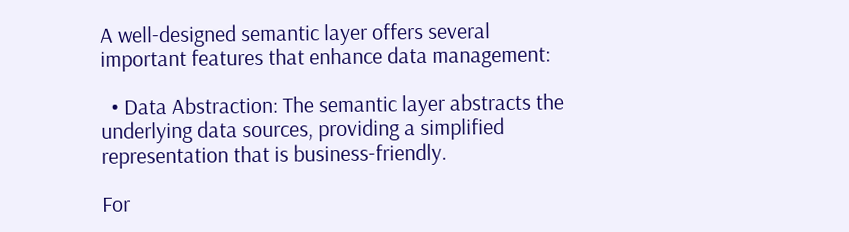A well-designed semantic layer offers several important features that enhance data management:

  • Data Abstraction: The semantic layer abstracts the underlying data sources, providing a simplified representation that is business-friendly.

For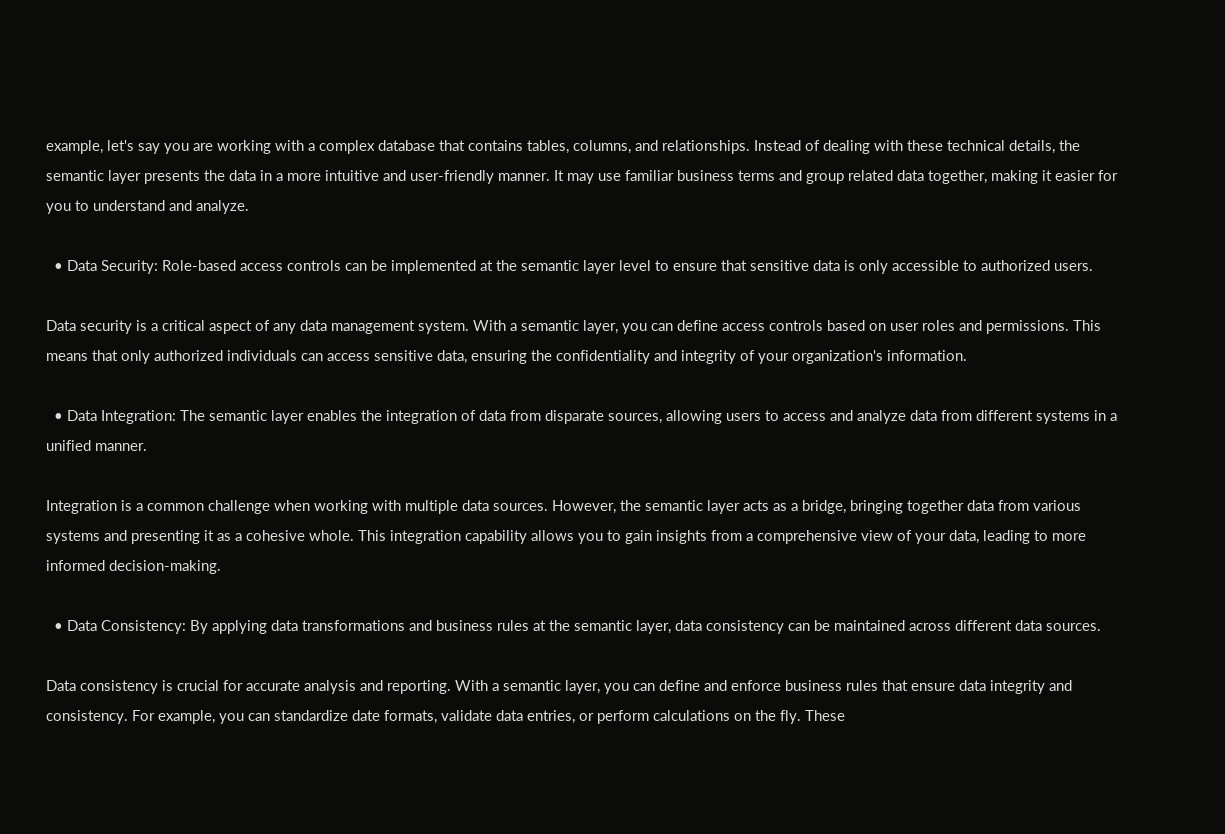example, let's say you are working with a complex database that contains tables, columns, and relationships. Instead of dealing with these technical details, the semantic layer presents the data in a more intuitive and user-friendly manner. It may use familiar business terms and group related data together, making it easier for you to understand and analyze.

  • Data Security: Role-based access controls can be implemented at the semantic layer level to ensure that sensitive data is only accessible to authorized users.

Data security is a critical aspect of any data management system. With a semantic layer, you can define access controls based on user roles and permissions. This means that only authorized individuals can access sensitive data, ensuring the confidentiality and integrity of your organization's information.

  • Data Integration: The semantic layer enables the integration of data from disparate sources, allowing users to access and analyze data from different systems in a unified manner.

Integration is a common challenge when working with multiple data sources. However, the semantic layer acts as a bridge, bringing together data from various systems and presenting it as a cohesive whole. This integration capability allows you to gain insights from a comprehensive view of your data, leading to more informed decision-making.

  • Data Consistency: By applying data transformations and business rules at the semantic layer, data consistency can be maintained across different data sources.

Data consistency is crucial for accurate analysis and reporting. With a semantic layer, you can define and enforce business rules that ensure data integrity and consistency. For example, you can standardize date formats, validate data entries, or perform calculations on the fly. These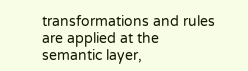transformations and rules are applied at the semantic layer,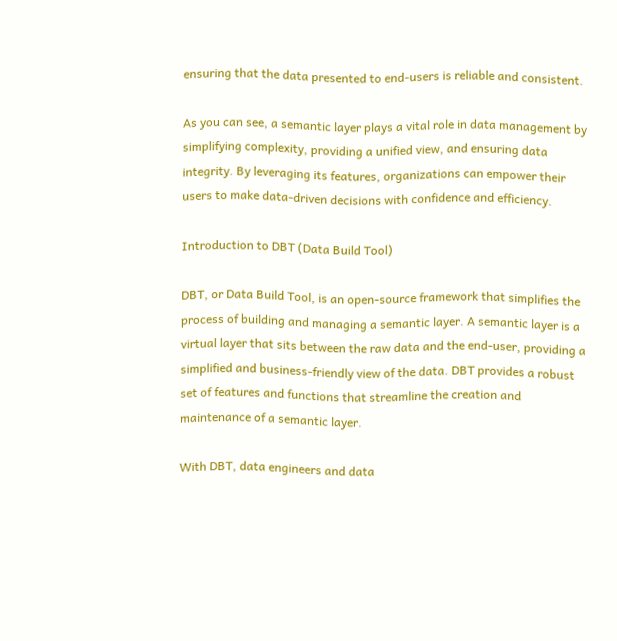ensuring that the data presented to end-users is reliable and consistent.

As you can see, a semantic layer plays a vital role in data management by simplifying complexity, providing a unified view, and ensuring data integrity. By leveraging its features, organizations can empower their users to make data-driven decisions with confidence and efficiency.

Introduction to DBT (Data Build Tool)

DBT, or Data Build Tool, is an open-source framework that simplifies the process of building and managing a semantic layer. A semantic layer is a virtual layer that sits between the raw data and the end-user, providing a simplified and business-friendly view of the data. DBT provides a robust set of features and functions that streamline the creation and maintenance of a semantic layer.

With DBT, data engineers and data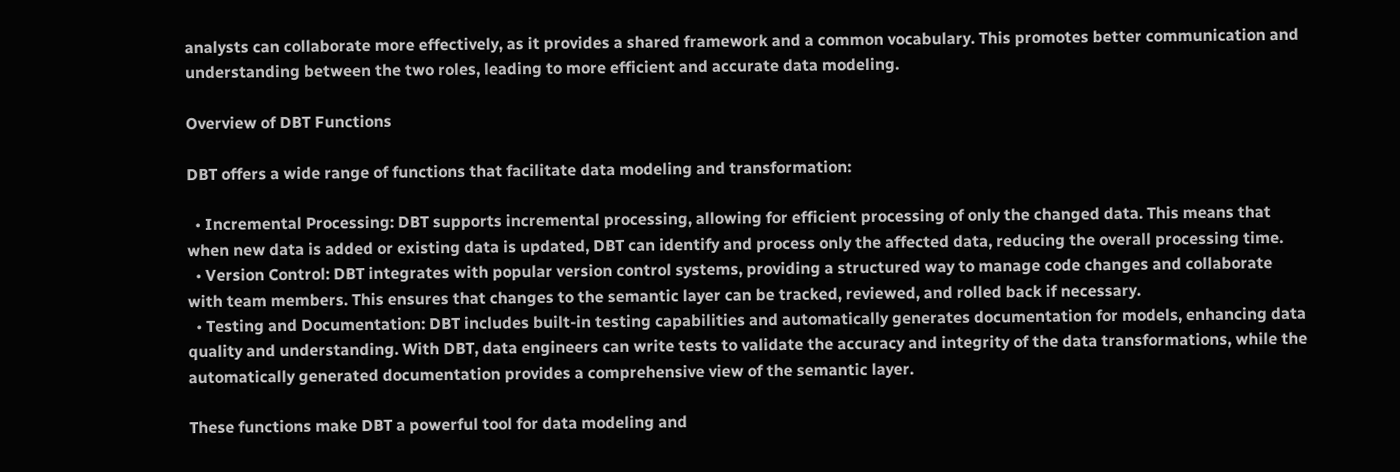analysts can collaborate more effectively, as it provides a shared framework and a common vocabulary. This promotes better communication and understanding between the two roles, leading to more efficient and accurate data modeling.

Overview of DBT Functions

DBT offers a wide range of functions that facilitate data modeling and transformation:

  • Incremental Processing: DBT supports incremental processing, allowing for efficient processing of only the changed data. This means that when new data is added or existing data is updated, DBT can identify and process only the affected data, reducing the overall processing time.
  • Version Control: DBT integrates with popular version control systems, providing a structured way to manage code changes and collaborate with team members. This ensures that changes to the semantic layer can be tracked, reviewed, and rolled back if necessary.
  • Testing and Documentation: DBT includes built-in testing capabilities and automatically generates documentation for models, enhancing data quality and understanding. With DBT, data engineers can write tests to validate the accuracy and integrity of the data transformations, while the automatically generated documentation provides a comprehensive view of the semantic layer.

These functions make DBT a powerful tool for data modeling and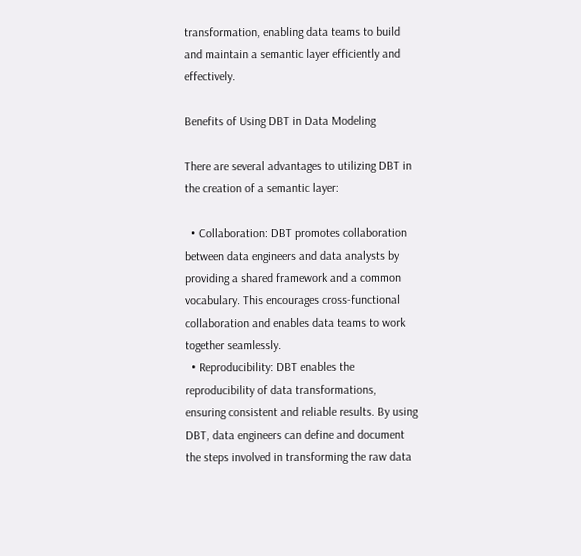transformation, enabling data teams to build and maintain a semantic layer efficiently and effectively.

Benefits of Using DBT in Data Modeling

There are several advantages to utilizing DBT in the creation of a semantic layer:

  • Collaboration: DBT promotes collaboration between data engineers and data analysts by providing a shared framework and a common vocabulary. This encourages cross-functional collaboration and enables data teams to work together seamlessly.
  • Reproducibility: DBT enables the reproducibility of data transformations, ensuring consistent and reliable results. By using DBT, data engineers can define and document the steps involved in transforming the raw data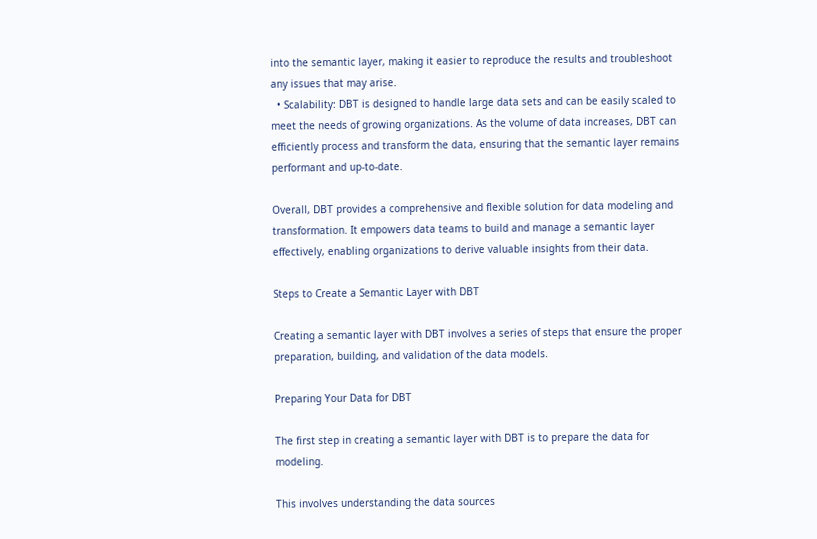into the semantic layer, making it easier to reproduce the results and troubleshoot any issues that may arise.
  • Scalability: DBT is designed to handle large data sets and can be easily scaled to meet the needs of growing organizations. As the volume of data increases, DBT can efficiently process and transform the data, ensuring that the semantic layer remains performant and up-to-date.

Overall, DBT provides a comprehensive and flexible solution for data modeling and transformation. It empowers data teams to build and manage a semantic layer effectively, enabling organizations to derive valuable insights from their data.

Steps to Create a Semantic Layer with DBT

Creating a semantic layer with DBT involves a series of steps that ensure the proper preparation, building, and validation of the data models.

Preparing Your Data for DBT

The first step in creating a semantic layer with DBT is to prepare the data for modeling.

This involves understanding the data sources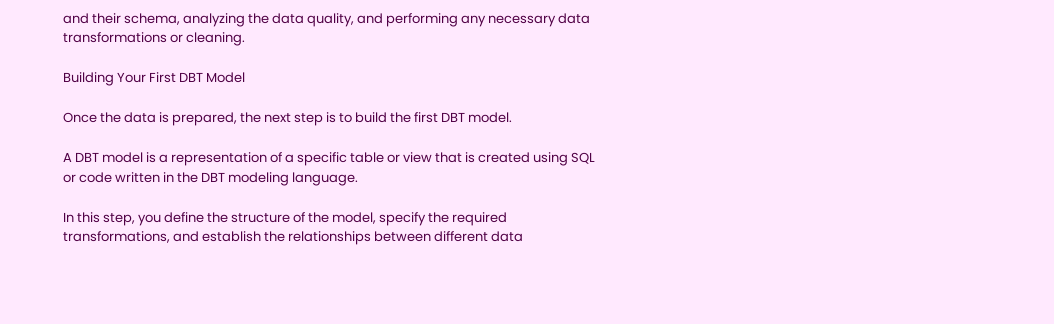and their schema, analyzing the data quality, and performing any necessary data transformations or cleaning.

Building Your First DBT Model

Once the data is prepared, the next step is to build the first DBT model.

A DBT model is a representation of a specific table or view that is created using SQL or code written in the DBT modeling language.

In this step, you define the structure of the model, specify the required transformations, and establish the relationships between different data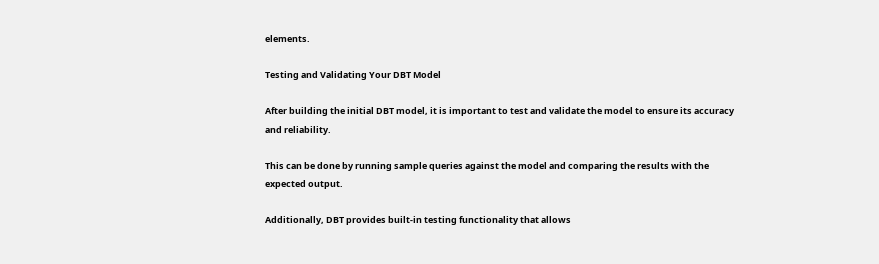elements.

Testing and Validating Your DBT Model

After building the initial DBT model, it is important to test and validate the model to ensure its accuracy and reliability.

This can be done by running sample queries against the model and comparing the results with the expected output.

Additionally, DBT provides built-in testing functionality that allows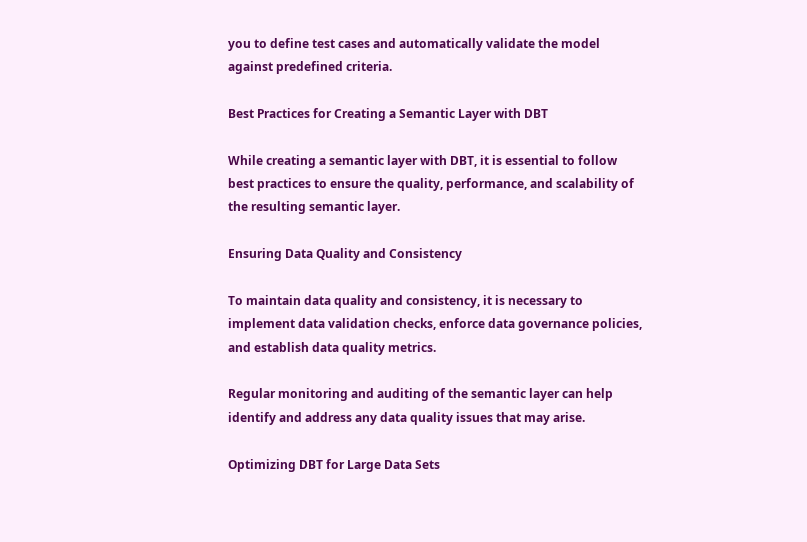you to define test cases and automatically validate the model against predefined criteria.

Best Practices for Creating a Semantic Layer with DBT

While creating a semantic layer with DBT, it is essential to follow best practices to ensure the quality, performance, and scalability of the resulting semantic layer.

Ensuring Data Quality and Consistency

To maintain data quality and consistency, it is necessary to implement data validation checks, enforce data governance policies, and establish data quality metrics.

Regular monitoring and auditing of the semantic layer can help identify and address any data quality issues that may arise.

Optimizing DBT for Large Data Sets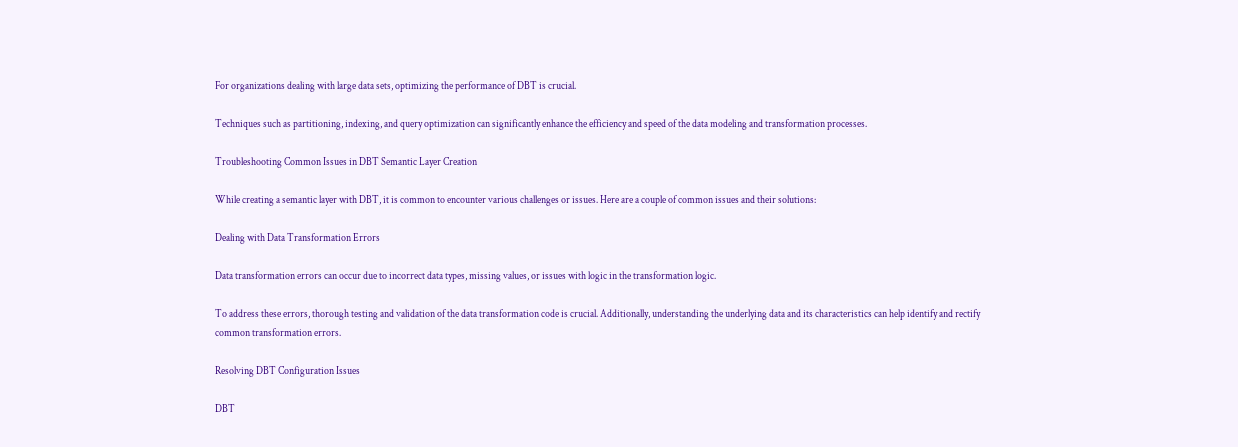For organizations dealing with large data sets, optimizing the performance of DBT is crucial.

Techniques such as partitioning, indexing, and query optimization can significantly enhance the efficiency and speed of the data modeling and transformation processes.

Troubleshooting Common Issues in DBT Semantic Layer Creation

While creating a semantic layer with DBT, it is common to encounter various challenges or issues. Here are a couple of common issues and their solutions:

Dealing with Data Transformation Errors

Data transformation errors can occur due to incorrect data types, missing values, or issues with logic in the transformation logic.

To address these errors, thorough testing and validation of the data transformation code is crucial. Additionally, understanding the underlying data and its characteristics can help identify and rectify common transformation errors.

Resolving DBT Configuration Issues

DBT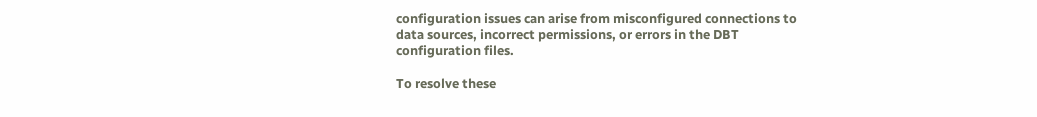configuration issues can arise from misconfigured connections to data sources, incorrect permissions, or errors in the DBT configuration files.

To resolve these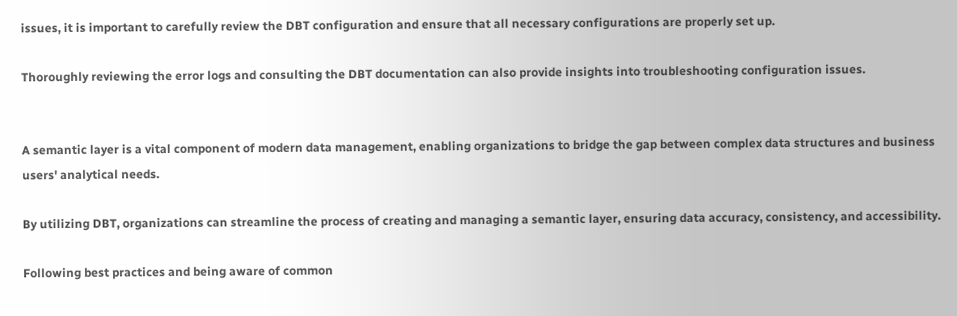issues, it is important to carefully review the DBT configuration and ensure that all necessary configurations are properly set up.

Thoroughly reviewing the error logs and consulting the DBT documentation can also provide insights into troubleshooting configuration issues.


A semantic layer is a vital component of modern data management, enabling organizations to bridge the gap between complex data structures and business users' analytical needs.

By utilizing DBT, organizations can streamline the process of creating and managing a semantic layer, ensuring data accuracy, consistency, and accessibility.

Following best practices and being aware of common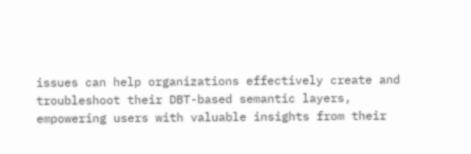issues can help organizations effectively create and troubleshoot their DBT-based semantic layers, empowering users with valuable insights from their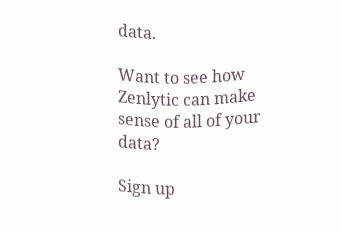data.

Want to see how Zenlytic can make sense of all of your data?

Sign up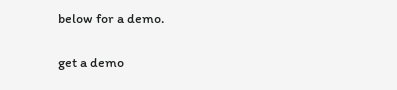below for a demo.

get a demo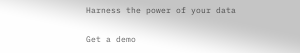Harness the power of your data

Get a demo